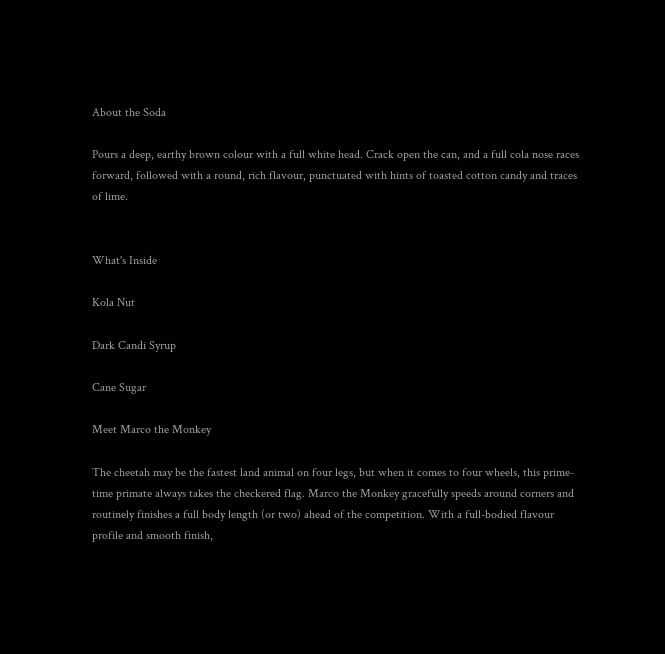About the Soda

Pours a deep, earthy brown colour with a full white head. Crack open the can, and a full cola nose races forward, followed with a round, rich flavour, punctuated with hints of toasted cotton candy and traces of lime.


What's Inside

Kola Nut

Dark Candi Syrup

Cane Sugar

Meet Marco the Monkey

The cheetah may be the fastest land animal on four legs, but when it comes to four wheels, this prime-time primate always takes the checkered flag. Marco the Monkey gracefully speeds around corners and routinely finishes a full body length (or two) ahead of the competition. With a full-bodied flavour profile and smooth finish,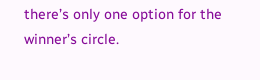there’s only one option for the winner’s circle.